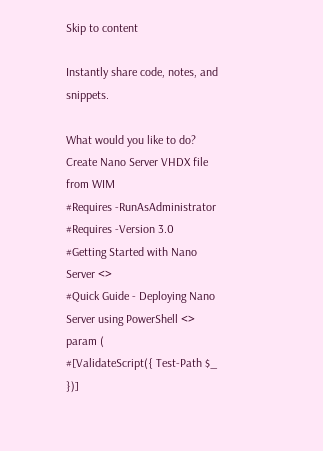Skip to content

Instantly share code, notes, and snippets.

What would you like to do?
Create Nano Server VHDX file from WIM
#Requires -RunAsAdministrator
#Requires -Version 3.0
#Getting Started with Nano Server <>
#Quick Guide - Deploying Nano Server using PowerShell <>
param (
#[ValidateScript({ Test-Path $_ })]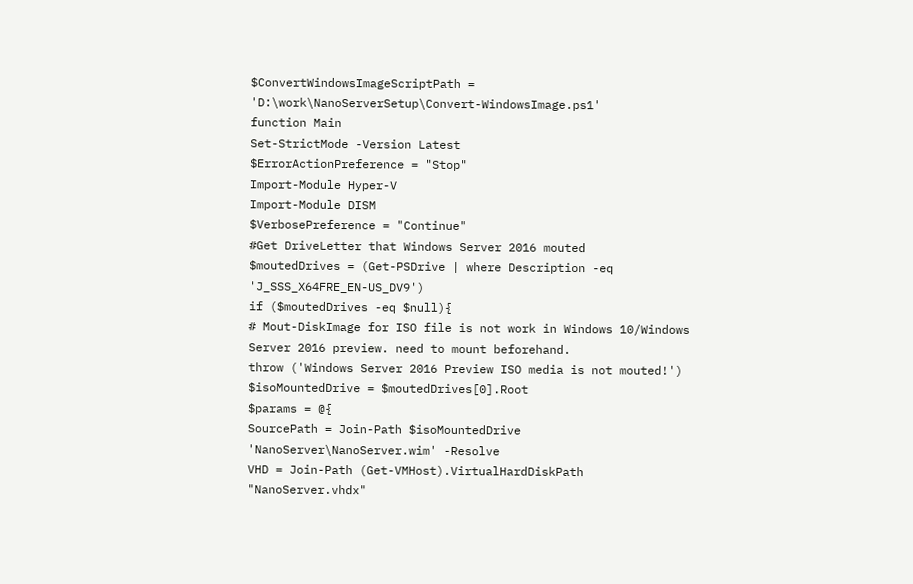$ConvertWindowsImageScriptPath = 'D:\work\NanoServerSetup\Convert-WindowsImage.ps1'
function Main
Set-StrictMode -Version Latest
$ErrorActionPreference = "Stop"
Import-Module Hyper-V
Import-Module DISM
$VerbosePreference = "Continue"
#Get DriveLetter that Windows Server 2016 mouted
$moutedDrives = (Get-PSDrive | where Description -eq 'J_SSS_X64FRE_EN-US_DV9')
if ($moutedDrives -eq $null){
# Mout-DiskImage for ISO file is not work in Windows 10/Windows Server 2016 preview. need to mount beforehand.
throw ('Windows Server 2016 Preview ISO media is not mouted!')
$isoMountedDrive = $moutedDrives[0].Root
$params = @{
SourcePath = Join-Path $isoMountedDrive 'NanoServer\NanoServer.wim' -Resolve
VHD = Join-Path (Get-VMHost).VirtualHardDiskPath "NanoServer.vhdx"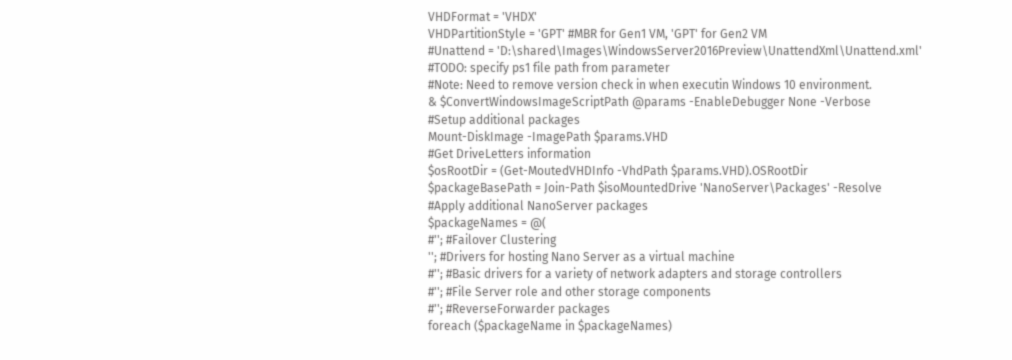VHDFormat = 'VHDX'
VHDPartitionStyle = 'GPT' #MBR for Gen1 VM, 'GPT' for Gen2 VM
#Unattend = 'D:\shared\Images\WindowsServer2016Preview\UnattendXml\Unattend.xml'
#TODO: specify ps1 file path from parameter
#Note: Need to remove version check in when executin Windows 10 environment.
& $ConvertWindowsImageScriptPath @params -EnableDebugger None -Verbose
#Setup additional packages
Mount-DiskImage -ImagePath $params.VHD
#Get DriveLetters information
$osRootDir = (Get-MoutedVHDInfo -VhdPath $params.VHD).OSRootDir
$packageBasePath = Join-Path $isoMountedDrive 'NanoServer\Packages' -Resolve
#Apply additional NanoServer packages
$packageNames = @(
#''; #Failover Clustering
''; #Drivers for hosting Nano Server as a virtual machine
#''; #Basic drivers for a variety of network adapters and storage controllers
#''; #File Server role and other storage components
#''; #ReverseForwarder packages
foreach ($packageName in $packageNames)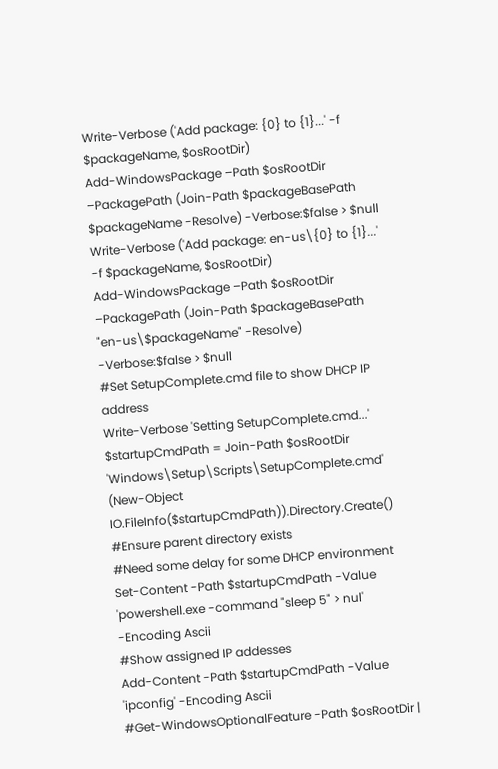Write-Verbose ('Add package: {0} to {1}...' -f $packageName, $osRootDir)
Add-WindowsPackage –Path $osRootDir –PackagePath (Join-Path $packageBasePath $packageName -Resolve) -Verbose:$false > $null
Write-Verbose ('Add package: en-us\{0} to {1}...' -f $packageName, $osRootDir)
Add-WindowsPackage –Path $osRootDir –PackagePath (Join-Path $packageBasePath "en-us\$packageName" -Resolve) -Verbose:$false > $null
#Set SetupComplete.cmd file to show DHCP IP address
Write-Verbose 'Setting SetupComplete.cmd...'
$startupCmdPath = Join-Path $osRootDir 'Windows\Setup\Scripts\SetupComplete.cmd'
(New-Object IO.FileInfo($startupCmdPath)).Directory.Create() #Ensure parent directory exists
#Need some delay for some DHCP environment
Set-Content -Path $startupCmdPath -Value 'powershell.exe -command "sleep 5" > nul' -Encoding Ascii
#Show assigned IP addesses
Add-Content -Path $startupCmdPath -Value 'ipconfig' -Encoding Ascii
#Get-WindowsOptionalFeature -Path $osRootDir |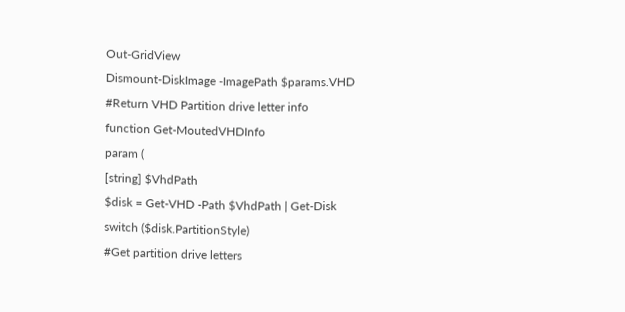Out-GridView
Dismount-DiskImage -ImagePath $params.VHD
#Return VHD Partition drive letter info
function Get-MoutedVHDInfo
param (
[string] $VhdPath
$disk = Get-VHD -Path $VhdPath | Get-Disk
switch ($disk.PartitionStyle)
#Get partition drive letters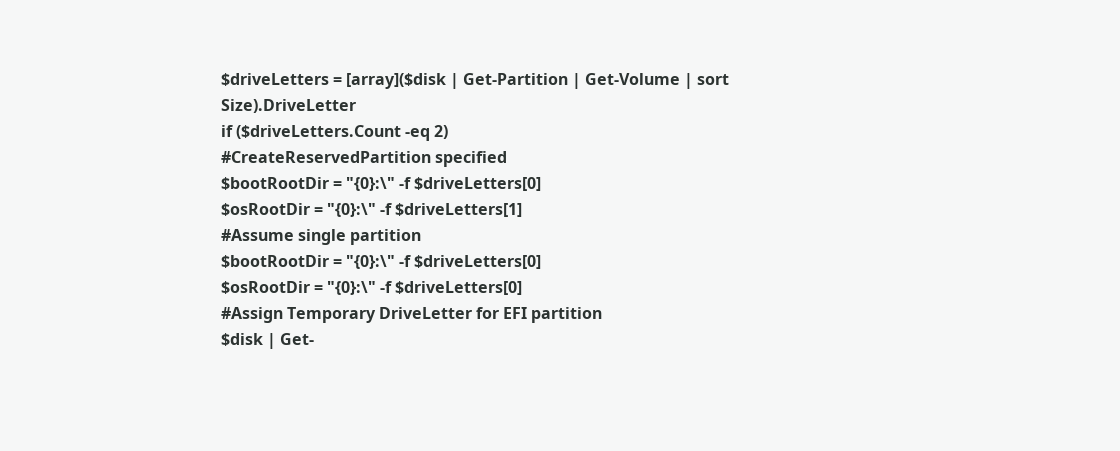$driveLetters = [array]($disk | Get-Partition | Get-Volume | sort Size).DriveLetter
if ($driveLetters.Count -eq 2)
#CreateReservedPartition specified
$bootRootDir = "{0}:\" -f $driveLetters[0]
$osRootDir = "{0}:\" -f $driveLetters[1]
#Assume single partition
$bootRootDir = "{0}:\" -f $driveLetters[0]
$osRootDir = "{0}:\" -f $driveLetters[0]
#Assign Temporary DriveLetter for EFI partition
$disk | Get-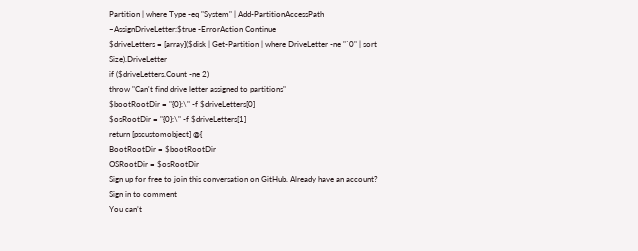Partition | where Type -eq "System" | Add-PartitionAccessPath –AssignDriveLetter:$true -ErrorAction Continue
$driveLetters = [array]($disk | Get-Partition | where DriveLetter -ne "`0" | sort Size).DriveLetter
if ($driveLetters.Count -ne 2)
throw "Can't find drive letter assigned to partitions"
$bootRootDir = "{0}:\" -f $driveLetters[0]
$osRootDir = "{0}:\" -f $driveLetters[1]
return [pscustomobject] @{
BootRootDir = $bootRootDir
OSRootDir = $osRootDir
Sign up for free to join this conversation on GitHub. Already have an account? Sign in to comment
You can’t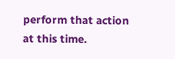perform that action at this time.